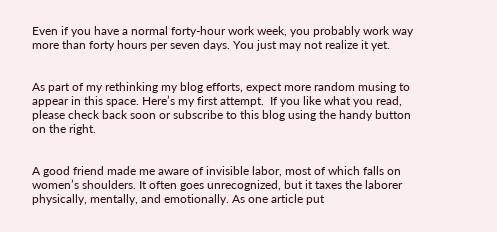Even if you have a normal forty-hour work week, you probably work way more than forty hours per seven days. You just may not realize it yet.


As part of my rethinking my blog efforts, expect more random musing to appear in this space. Here’s my first attempt.  If you like what you read, please check back soon or subscribe to this blog using the handy button on the right.


A good friend made me aware of invisible labor, most of which falls on women’s shoulders. It often goes unrecognized, but it taxes the laborer physically, mentally, and emotionally. As one article put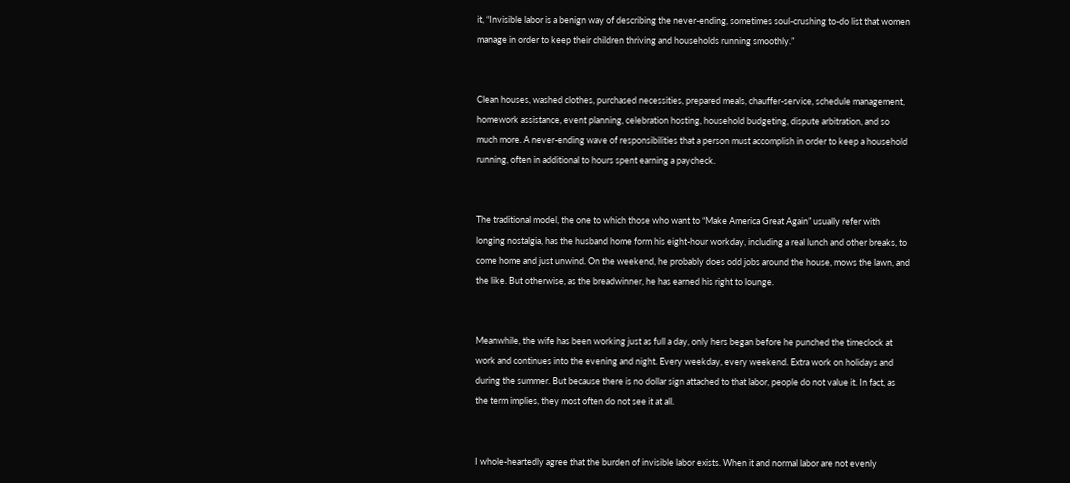it, “Invisible labor is a benign way of describing the never-ending, sometimes soul-crushing to-do list that women manage in order to keep their children thriving and households running smoothly.”


Clean houses, washed clothes, purchased necessities, prepared meals, chauffer-service, schedule management, homework assistance, event planning, celebration hosting, household budgeting, dispute arbitration, and so much more. A never-ending wave of responsibilities that a person must accomplish in order to keep a household running, often in additional to hours spent earning a paycheck.


The traditional model, the one to which those who want to “Make America Great Again” usually refer with longing nostalgia, has the husband home form his eight-hour workday, including a real lunch and other breaks, to come home and just unwind. On the weekend, he probably does odd jobs around the house, mows the lawn, and the like. But otherwise, as the breadwinner, he has earned his right to lounge.


Meanwhile, the wife has been working just as full a day, only hers began before he punched the timeclock at work and continues into the evening and night. Every weekday, every weekend. Extra work on holidays and during the summer. But because there is no dollar sign attached to that labor, people do not value it. In fact, as the term implies, they most often do not see it at all.


I whole-heartedly agree that the burden of invisible labor exists. When it and normal labor are not evenly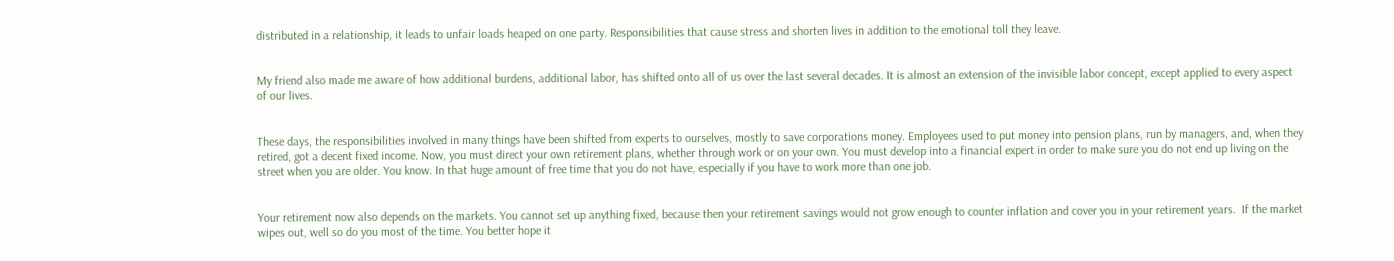distributed in a relationship, it leads to unfair loads heaped on one party. Responsibilities that cause stress and shorten lives in addition to the emotional toll they leave.


My friend also made me aware of how additional burdens, additional labor, has shifted onto all of us over the last several decades. It is almost an extension of the invisible labor concept, except applied to every aspect of our lives.


These days, the responsibilities involved in many things have been shifted from experts to ourselves, mostly to save corporations money. Employees used to put money into pension plans, run by managers, and, when they retired, got a decent fixed income. Now, you must direct your own retirement plans, whether through work or on your own. You must develop into a financial expert in order to make sure you do not end up living on the street when you are older. You know. In that huge amount of free time that you do not have, especially if you have to work more than one job.


Your retirement now also depends on the markets. You cannot set up anything fixed, because then your retirement savings would not grow enough to counter inflation and cover you in your retirement years.  If the market wipes out, well so do you most of the time. You better hope it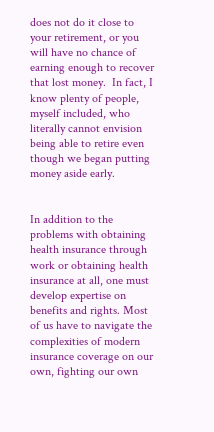does not do it close to your retirement, or you will have no chance of earning enough to recover that lost money.  In fact, I know plenty of people, myself included, who literally cannot envision being able to retire even though we began putting money aside early.


In addition to the problems with obtaining health insurance through work or obtaining health insurance at all, one must develop expertise on benefits and rights. Most of us have to navigate the complexities of modern insurance coverage on our own, fighting our own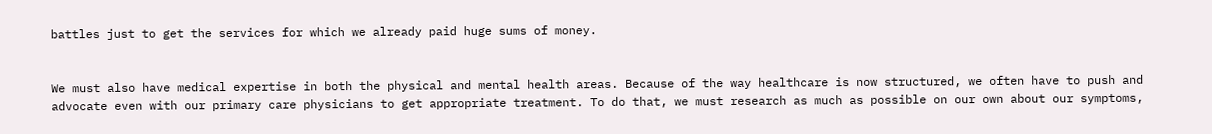battles just to get the services for which we already paid huge sums of money.


We must also have medical expertise in both the physical and mental health areas. Because of the way healthcare is now structured, we often have to push and advocate even with our primary care physicians to get appropriate treatment. To do that, we must research as much as possible on our own about our symptoms,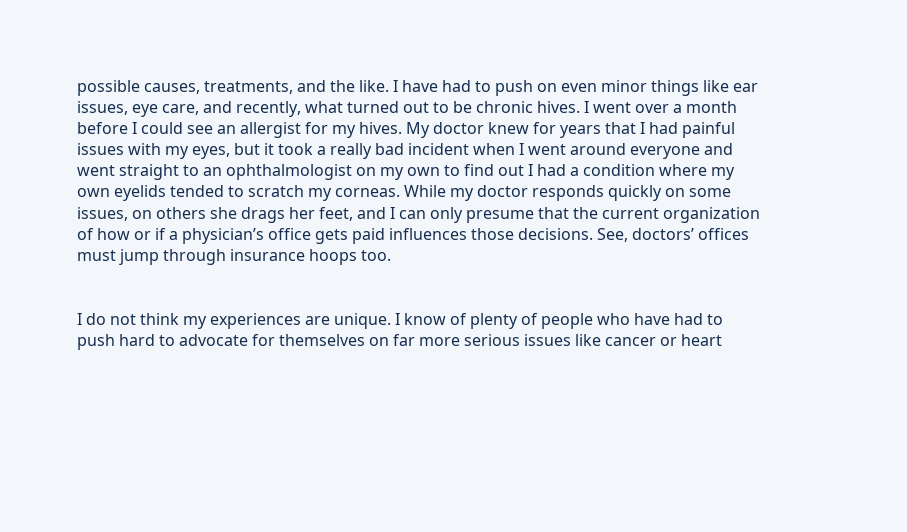possible causes, treatments, and the like. I have had to push on even minor things like ear issues, eye care, and recently, what turned out to be chronic hives. I went over a month before I could see an allergist for my hives. My doctor knew for years that I had painful issues with my eyes, but it took a really bad incident when I went around everyone and went straight to an ophthalmologist on my own to find out I had a condition where my own eyelids tended to scratch my corneas. While my doctor responds quickly on some issues, on others she drags her feet, and I can only presume that the current organization of how or if a physician’s office gets paid influences those decisions. See, doctors’ offices must jump through insurance hoops too.


I do not think my experiences are unique. I know of plenty of people who have had to push hard to advocate for themselves on far more serious issues like cancer or heart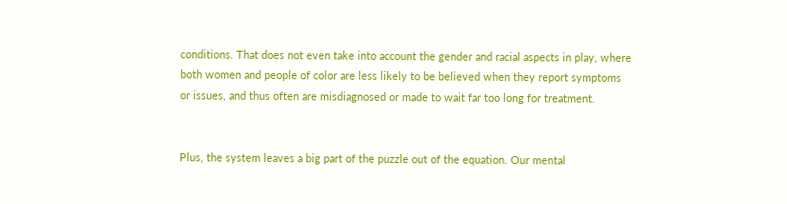conditions. That does not even take into account the gender and racial aspects in play, where both women and people of color are less likely to be believed when they report symptoms or issues, and thus often are misdiagnosed or made to wait far too long for treatment.


Plus, the system leaves a big part of the puzzle out of the equation. Our mental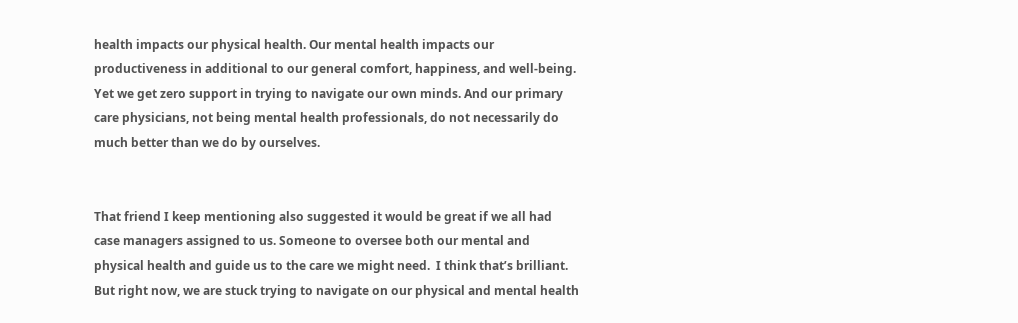health impacts our physical health. Our mental health impacts our productiveness in additional to our general comfort, happiness, and well-being.  Yet we get zero support in trying to navigate our own minds. And our primary care physicians, not being mental health professionals, do not necessarily do much better than we do by ourselves.


That friend I keep mentioning also suggested it would be great if we all had case managers assigned to us. Someone to oversee both our mental and physical health and guide us to the care we might need.  I think that’s brilliant.  But right now, we are stuck trying to navigate on our physical and mental health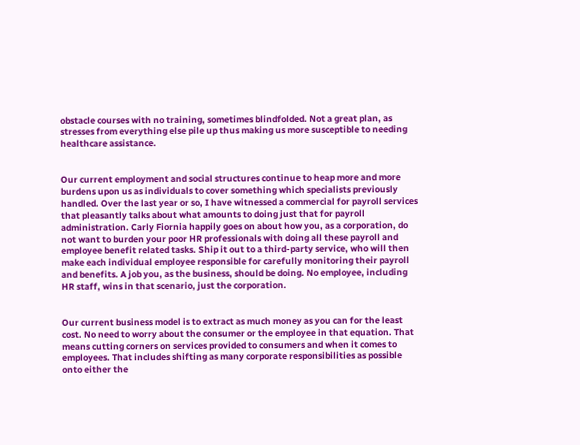obstacle courses with no training, sometimes blindfolded. Not a great plan, as stresses from everything else pile up thus making us more susceptible to needing healthcare assistance.


Our current employment and social structures continue to heap more and more burdens upon us as individuals to cover something which specialists previously handled. Over the last year or so, I have witnessed a commercial for payroll services that pleasantly talks about what amounts to doing just that for payroll administration. Carly Fiornia happily goes on about how you, as a corporation, do not want to burden your poor HR professionals with doing all these payroll and employee benefit related tasks. Ship it out to a third-party service, who will then make each individual employee responsible for carefully monitoring their payroll and benefits. A job you, as the business, should be doing. No employee, including HR staff, wins in that scenario, just the corporation.


Our current business model is to extract as much money as you can for the least cost. No need to worry about the consumer or the employee in that equation. That means cutting corners on services provided to consumers and when it comes to employees. That includes shifting as many corporate responsibilities as possible onto either the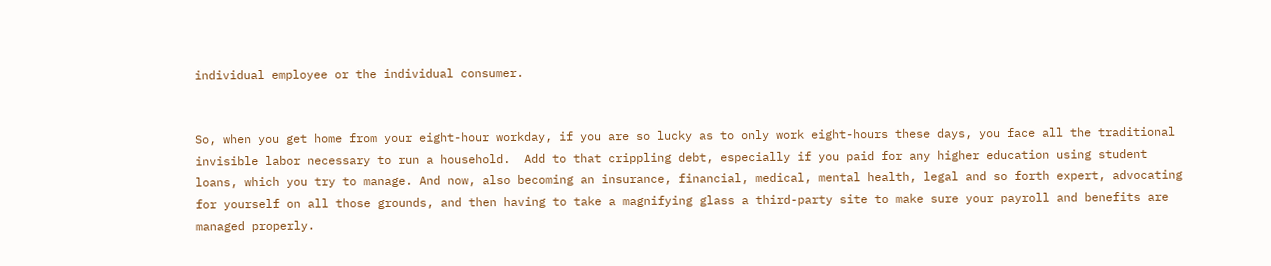individual employee or the individual consumer.


So, when you get home from your eight-hour workday, if you are so lucky as to only work eight-hours these days, you face all the traditional invisible labor necessary to run a household.  Add to that crippling debt, especially if you paid for any higher education using student loans, which you try to manage. And now, also becoming an insurance, financial, medical, mental health, legal and so forth expert, advocating for yourself on all those grounds, and then having to take a magnifying glass a third-party site to make sure your payroll and benefits are managed properly.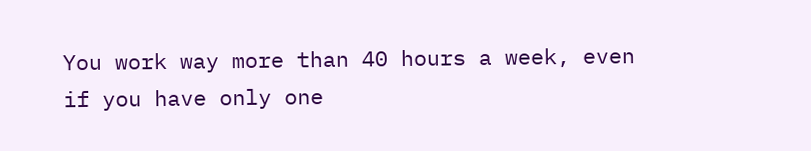You work way more than 40 hours a week, even if you have only one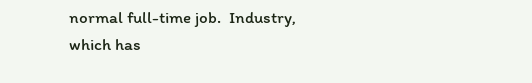normal full-time job.  Industry, which has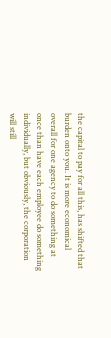the capital to pay for all this, has shifted that burden onto you. It is more economical overall for one agency to do something at once than have each employee do something individually, but obviously, the corporation will still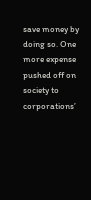save money by doing so. One more expense pushed off on society to corporations’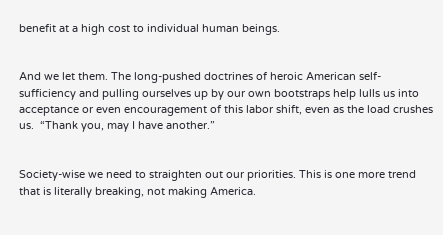benefit at a high cost to individual human beings.


And we let them. The long-pushed doctrines of heroic American self-sufficiency and pulling ourselves up by our own bootstraps help lulls us into acceptance or even encouragement of this labor shift, even as the load crushes us.  “Thank you, may I have another.”


Society-wise we need to straighten out our priorities. This is one more trend that is literally breaking, not making America.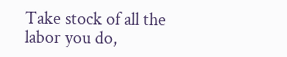Take stock of all the labor you do,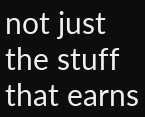not just the stuff that earns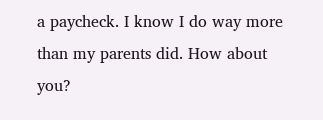a paycheck. I know I do way more than my parents did. How about you?